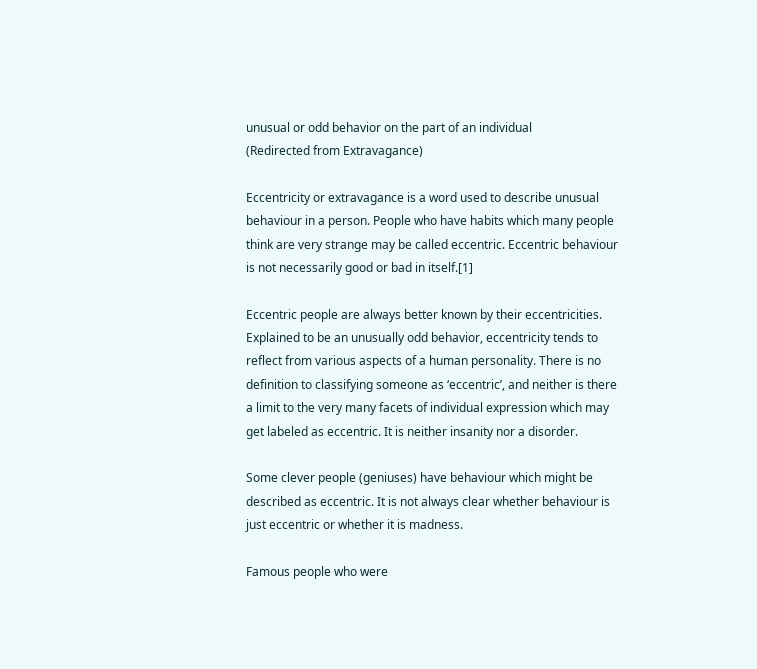unusual or odd behavior on the part of an individual
(Redirected from Extravagance)

Eccentricity or extravagance is a word used to describe unusual behaviour in a person. People who have habits which many people think are very strange may be called eccentric. Eccentric behaviour is not necessarily good or bad in itself.[1]

Eccentric people are always better known by their eccentricities. Explained to be an unusually odd behavior, eccentricity tends to reflect from various aspects of a human personality. There is no definition to classifying someone as ‘eccentric’, and neither is there a limit to the very many facets of individual expression which may get labeled as eccentric. It is neither insanity nor a disorder.

Some clever people (geniuses) have behaviour which might be described as eccentric. It is not always clear whether behaviour is just eccentric or whether it is madness.

Famous people who were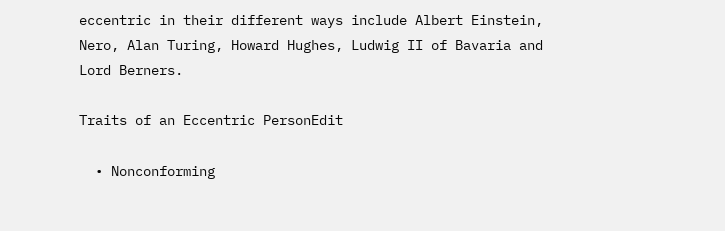eccentric in their different ways include Albert Einstein, Nero, Alan Turing, Howard Hughes, Ludwig II of Bavaria and Lord Berners.

Traits of an Eccentric PersonEdit

  • Nonconforming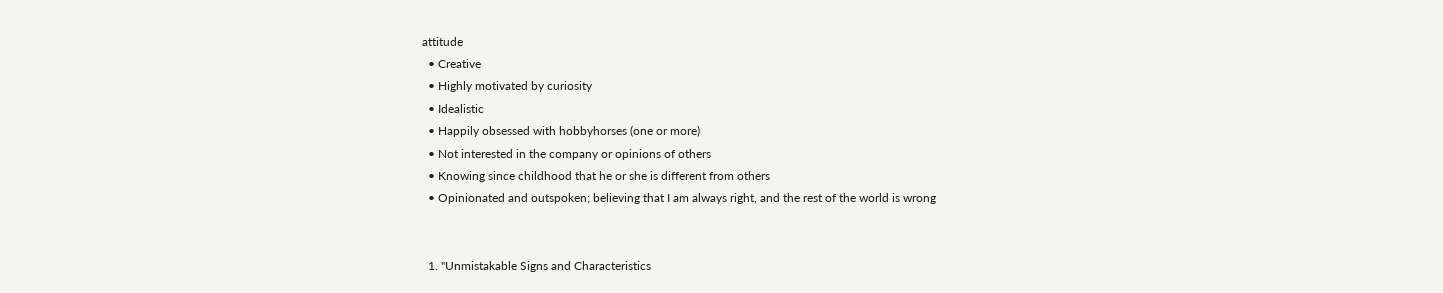attitude
  • Creative
  • Highly motivated by curiosity
  • Idealistic
  • Happily obsessed with hobbyhorses (one or more)
  • Not interested in the company or opinions of others
  • Knowing since childhood that he or she is different from others
  • Opinionated and outspoken; believing that I am always right, and the rest of the world is wrong


  1. "Unmistakable Signs and Characteristics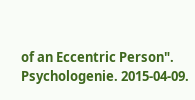of an Eccentric Person". Psychologenie. 2015-04-09.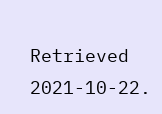Retrieved 2021-10-22.